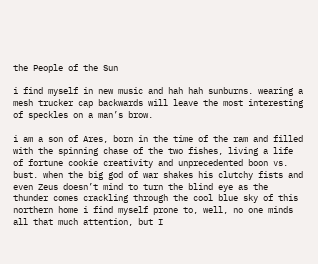the People of the Sun

i find myself in new music and hah hah sunburns. wearing a mesh trucker cap backwards will leave the most interesting of speckles on a man’s brow.

i am a son of Ares, born in the time of the ram and filled with the spinning chase of the two fishes, living a life of fortune cookie creativity and unprecedented boon vs. bust. when the big god of war shakes his clutchy fists and even Zeus doesn’t mind to turn the blind eye as the thunder comes crackling through the cool blue sky of this northern home i find myself prone to, well, no one minds all that much attention, but I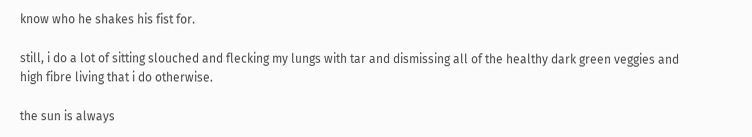know who he shakes his fist for.

still, i do a lot of sitting slouched and flecking my lungs with tar and dismissing all of the healthy dark green veggies and high fibre living that i do otherwise.

the sun is always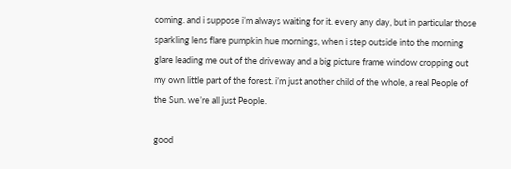coming. and i suppose i’m always waiting for it. every any day, but in particular those sparkling lens flare pumpkin hue mornings, when i step outside into the morning glare leading me out of the driveway and a big picture frame window cropping out my own little part of the forest. i’m just another child of the whole, a real People of the Sun. we’re all just People.

good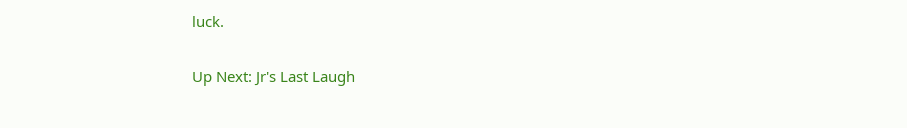luck.

Up Next: Jr's Last Laugh